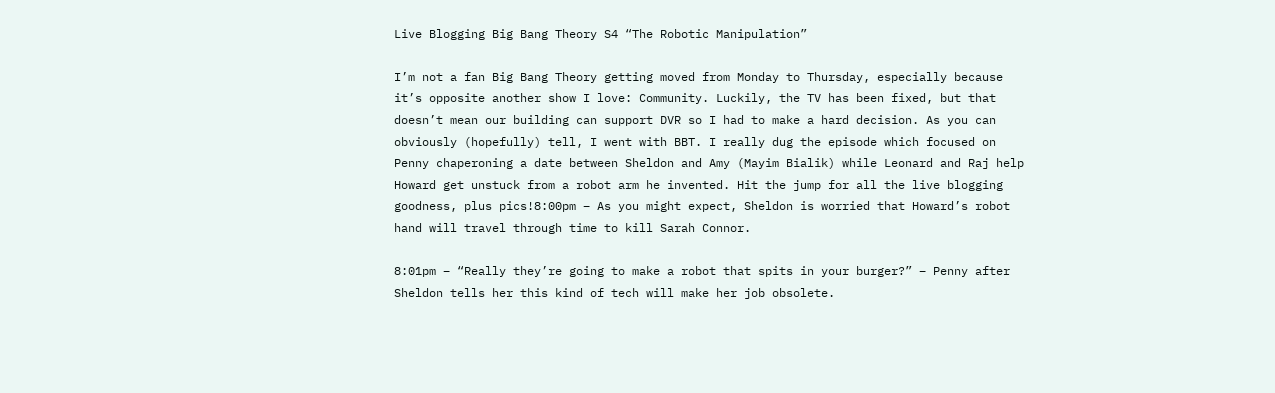Live Blogging Big Bang Theory S4 “The Robotic Manipulation”

I’m not a fan Big Bang Theory getting moved from Monday to Thursday, especially because it’s opposite another show I love: Community. Luckily, the TV has been fixed, but that doesn’t mean our building can support DVR so I had to make a hard decision. As you can obviously (hopefully) tell, I went with BBT. I really dug the episode which focused on Penny chaperoning a date between Sheldon and Amy (Mayim Bialik) while Leonard and Raj help Howard get unstuck from a robot arm he invented. Hit the jump for all the live blogging goodness, plus pics!8:00pm – As you might expect, Sheldon is worried that Howard’s robot hand will travel through time to kill Sarah Connor.

8:01pm – “Really they’re going to make a robot that spits in your burger?” – Penny after Sheldon tells her this kind of tech will make her job obsolete.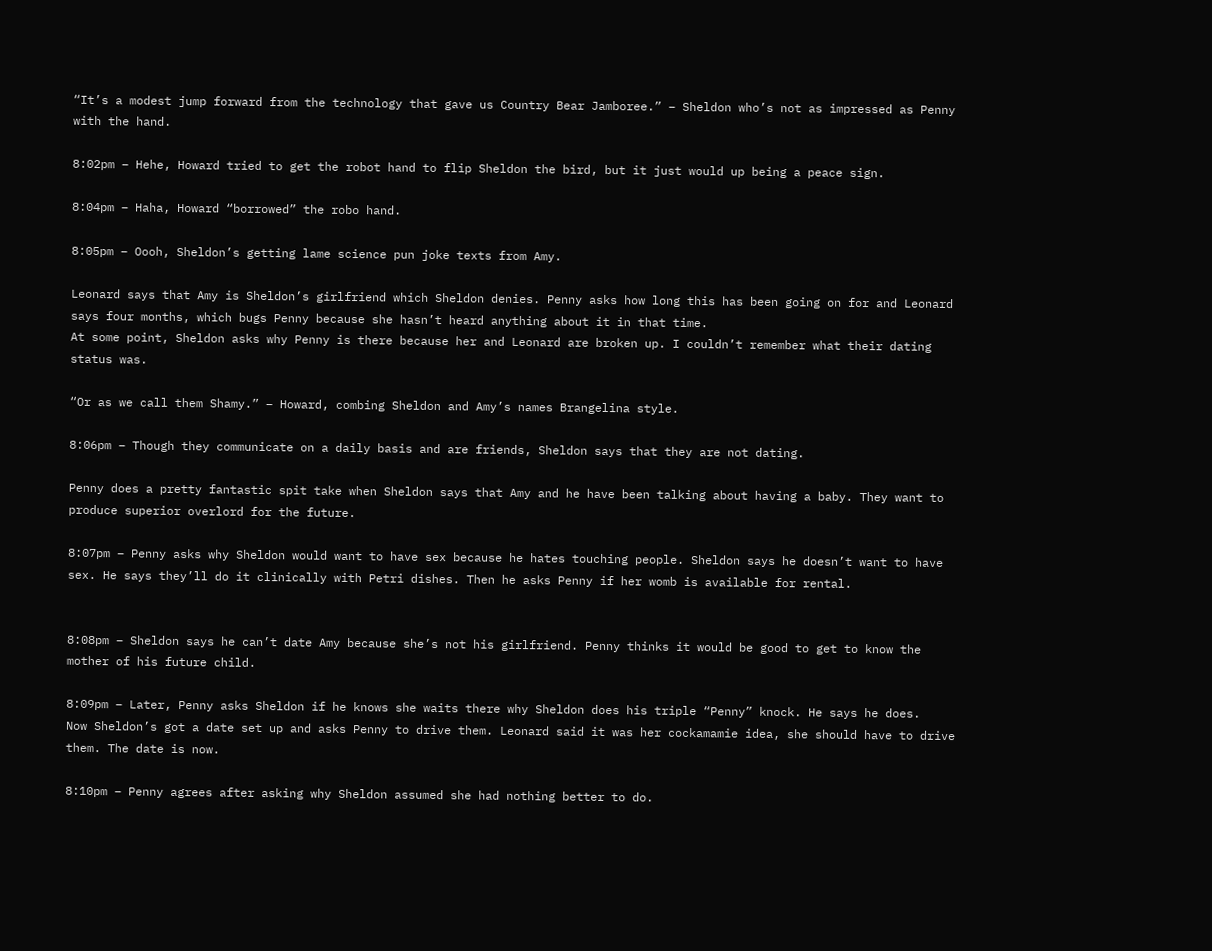“It’s a modest jump forward from the technology that gave us Country Bear Jamboree.” – Sheldon who’s not as impressed as Penny with the hand.

8:02pm – Hehe, Howard tried to get the robot hand to flip Sheldon the bird, but it just would up being a peace sign.

8:04pm – Haha, Howard “borrowed” the robo hand.

8:05pm – Oooh, Sheldon’s getting lame science pun joke texts from Amy.

Leonard says that Amy is Sheldon’s girlfriend which Sheldon denies. Penny asks how long this has been going on for and Leonard says four months, which bugs Penny because she hasn’t heard anything about it in that time.
At some point, Sheldon asks why Penny is there because her and Leonard are broken up. I couldn’t remember what their dating status was.

“Or as we call them Shamy.” – Howard, combing Sheldon and Amy’s names Brangelina style.

8:06pm – Though they communicate on a daily basis and are friends, Sheldon says that they are not dating.

Penny does a pretty fantastic spit take when Sheldon says that Amy and he have been talking about having a baby. They want to produce superior overlord for the future.

8:07pm – Penny asks why Sheldon would want to have sex because he hates touching people. Sheldon says he doesn’t want to have sex. He says they’ll do it clinically with Petri dishes. Then he asks Penny if her womb is available for rental.


8:08pm – Sheldon says he can’t date Amy because she’s not his girlfriend. Penny thinks it would be good to get to know the mother of his future child.

8:09pm – Later, Penny asks Sheldon if he knows she waits there why Sheldon does his triple “Penny” knock. He says he does.
Now Sheldon’s got a date set up and asks Penny to drive them. Leonard said it was her cockamamie idea, she should have to drive them. The date is now.

8:10pm – Penny agrees after asking why Sheldon assumed she had nothing better to do.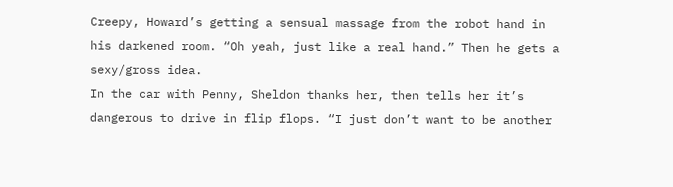Creepy, Howard’s getting a sensual massage from the robot hand in his darkened room. “Oh yeah, just like a real hand.” Then he gets a sexy/gross idea.
In the car with Penny, Sheldon thanks her, then tells her it’s dangerous to drive in flip flops. “I just don’t want to be another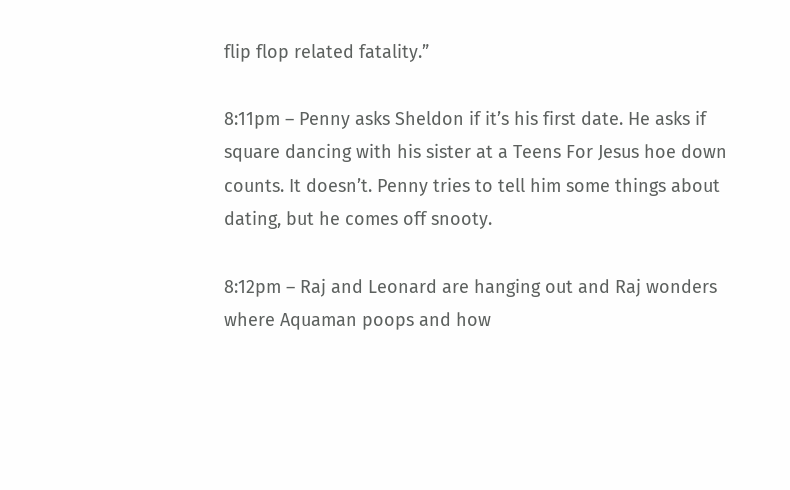flip flop related fatality.”

8:11pm – Penny asks Sheldon if it’s his first date. He asks if square dancing with his sister at a Teens For Jesus hoe down counts. It doesn’t. Penny tries to tell him some things about dating, but he comes off snooty.

8:12pm – Raj and Leonard are hanging out and Raj wonders where Aquaman poops and how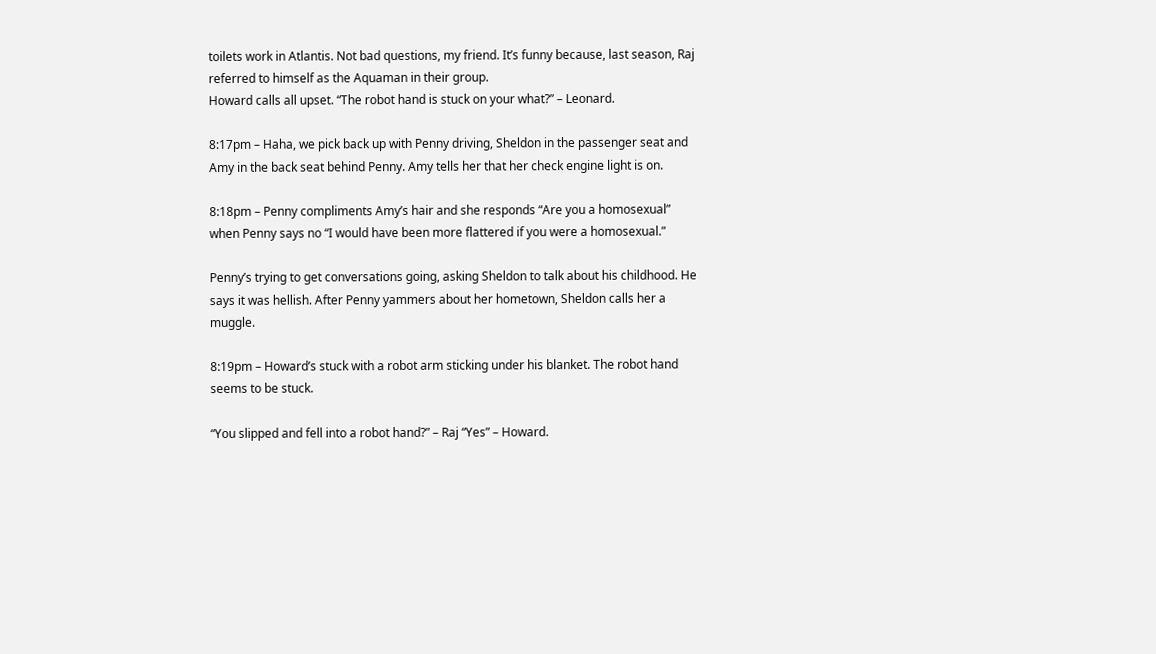toilets work in Atlantis. Not bad questions, my friend. It’s funny because, last season, Raj referred to himself as the Aquaman in their group.
Howard calls all upset. “The robot hand is stuck on your what?” – Leonard.

8:17pm – Haha, we pick back up with Penny driving, Sheldon in the passenger seat and Amy in the back seat behind Penny. Amy tells her that her check engine light is on.

8:18pm – Penny compliments Amy’s hair and she responds “Are you a homosexual” when Penny says no “I would have been more flattered if you were a homosexual.”

Penny’s trying to get conversations going, asking Sheldon to talk about his childhood. He says it was hellish. After Penny yammers about her hometown, Sheldon calls her a muggle.

8:19pm – Howard’s stuck with a robot arm sticking under his blanket. The robot hand seems to be stuck.

“You slipped and fell into a robot hand?” – Raj “Yes” – Howard.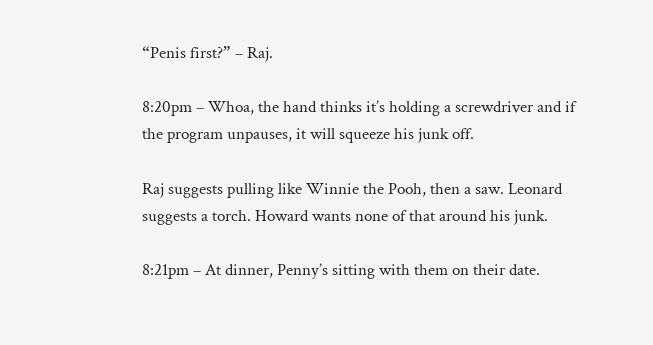“Penis first?” – Raj.

8:20pm – Whoa, the hand thinks it’s holding a screwdriver and if the program unpauses, it will squeeze his junk off.

Raj suggests pulling like Winnie the Pooh, then a saw. Leonard suggests a torch. Howard wants none of that around his junk.

8:21pm – At dinner, Penny’s sitting with them on their date.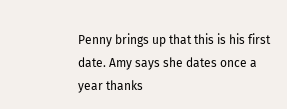Penny brings up that this is his first date. Amy says she dates once a year thanks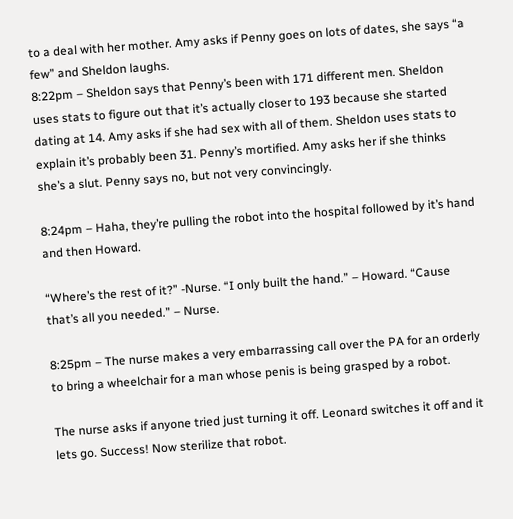to a deal with her mother. Amy asks if Penny goes on lots of dates, she says “a few” and Sheldon laughs.
8:22pm – Sheldon says that Penny’s been with 171 different men. Sheldon uses stats to figure out that it’s actually closer to 193 because she started dating at 14. Amy asks if she had sex with all of them. Sheldon uses stats to explain it’s probably been 31. Penny’s mortified. Amy asks her if she thinks she’s a slut. Penny says no, but not very convincingly.

8:24pm – Haha, they’re pulling the robot into the hospital followed by it’s hand and then Howard.

“Where’s the rest of it?” -Nurse. “I only built the hand.” – Howard. “Cause that’s all you needed.” – Nurse.

8:25pm – The nurse makes a very embarrassing call over the PA for an orderly to bring a wheelchair for a man whose penis is being grasped by a robot.

The nurse asks if anyone tried just turning it off. Leonard switches it off and it lets go. Success! Now sterilize that robot.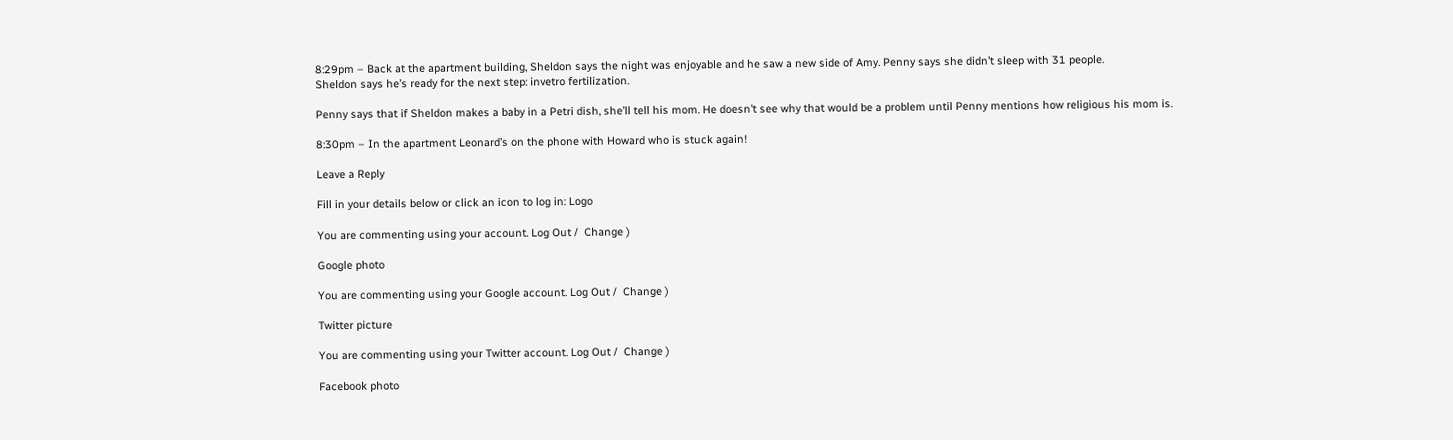8:29pm – Back at the apartment building, Sheldon says the night was enjoyable and he saw a new side of Amy. Penny says she didn’t sleep with 31 people.
Sheldon says he’s ready for the next step: invetro fertilization.

Penny says that if Sheldon makes a baby in a Petri dish, she’ll tell his mom. He doesn’t see why that would be a problem until Penny mentions how religious his mom is.

8:30pm – In the apartment Leonard’s on the phone with Howard who is stuck again!

Leave a Reply

Fill in your details below or click an icon to log in: Logo

You are commenting using your account. Log Out /  Change )

Google photo

You are commenting using your Google account. Log Out /  Change )

Twitter picture

You are commenting using your Twitter account. Log Out /  Change )

Facebook photo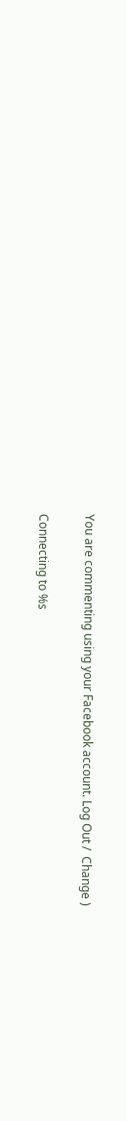You are commenting using your Facebook account. Log Out /  Change )

Connecting to %s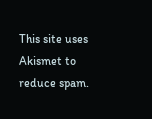This site uses Akismet to reduce spam.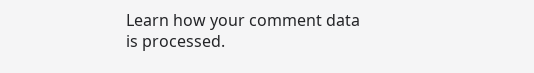Learn how your comment data is processed.